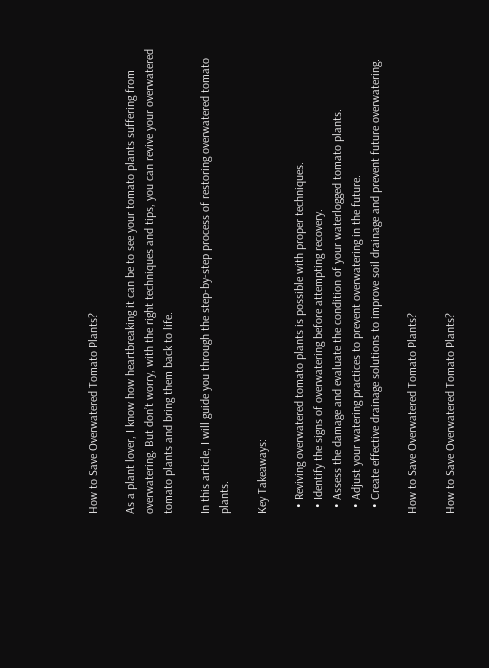How to Save Overwatered Tomato Plants?

As a plant lover, I know how heartbreaking it can be to see your tomato plants suffering from overwatering. But don’t worry, with the right techniques and tips, you can revive your overwatered tomato plants and bring them back to life.

In this article, I will guide you through the step-by-step process of restoring overwatered tomato plants.

Key Takeaways:

  • Reviving overwatered tomato plants is possible with proper techniques.
  • Identify the signs of overwatering before attempting recovery.
  • Assess the damage and evaluate the condition of your waterlogged tomato plants.
  • Adjust your watering practices to prevent overwatering in the future.
  • Create effective drainage solutions to improve soil drainage and prevent future overwatering.

How to Save Overwatered Tomato Plants?

How to Save Overwatered Tomato Plants?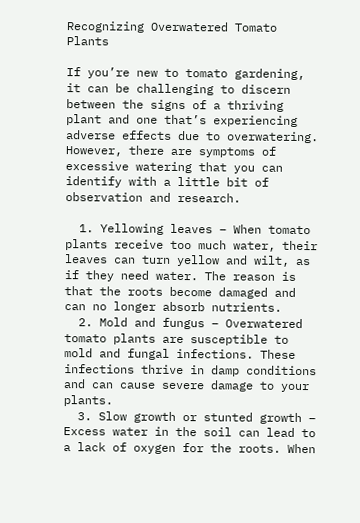Recognizing Overwatered Tomato Plants

If you’re new to tomato gardening, it can be challenging to discern between the signs of a thriving plant and one that’s experiencing adverse effects due to overwatering. However, there are symptoms of excessive watering that you can identify with a little bit of observation and research.

  1. Yellowing leaves – When tomato plants receive too much water, their leaves can turn yellow and wilt, as if they need water. The reason is that the roots become damaged and can no longer absorb nutrients.
  2. Mold and fungus – Overwatered tomato plants are susceptible to mold and fungal infections. These infections thrive in damp conditions and can cause severe damage to your plants.
  3. Slow growth or stunted growth – Excess water in the soil can lead to a lack of oxygen for the roots. When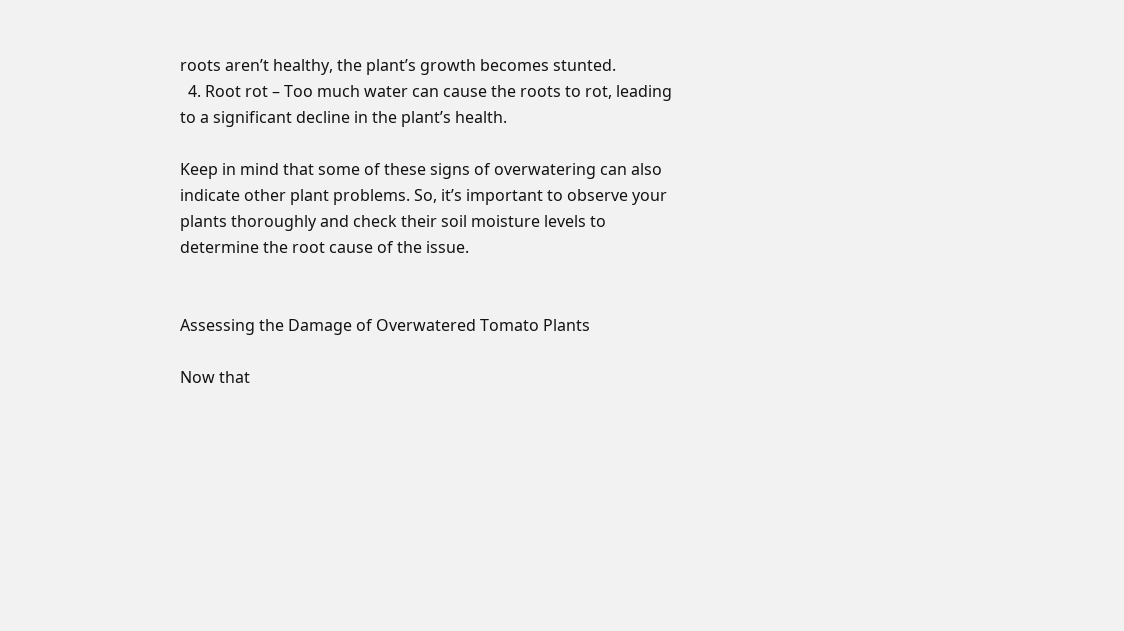roots aren’t healthy, the plant’s growth becomes stunted.
  4. Root rot – Too much water can cause the roots to rot, leading to a significant decline in the plant’s health.

Keep in mind that some of these signs of overwatering can also indicate other plant problems. So, it’s important to observe your plants thoroughly and check their soil moisture levels to determine the root cause of the issue.


Assessing the Damage of Overwatered Tomato Plants

Now that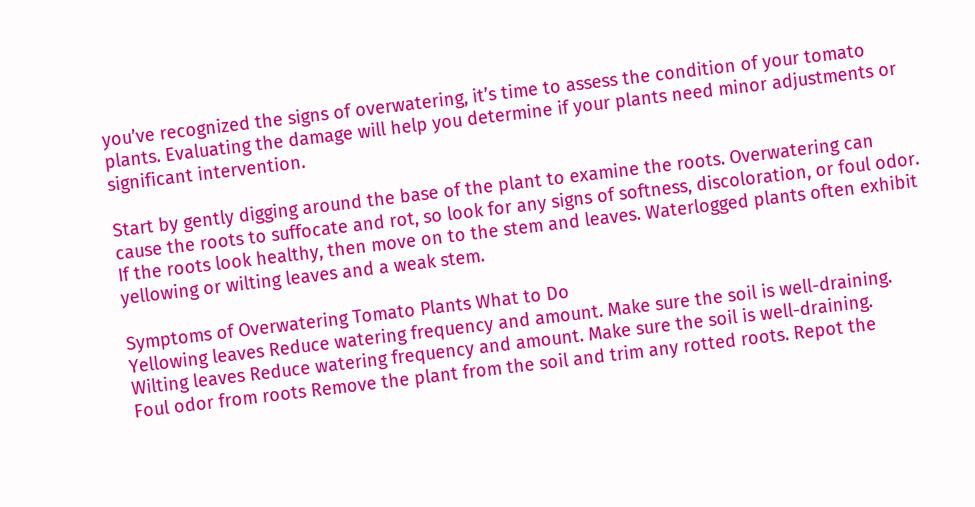you’ve recognized the signs of overwatering, it’s time to assess the condition of your tomato plants. Evaluating the damage will help you determine if your plants need minor adjustments or significant intervention.

Start by gently digging around the base of the plant to examine the roots. Overwatering can cause the roots to suffocate and rot, so look for any signs of softness, discoloration, or foul odor. If the roots look healthy, then move on to the stem and leaves. Waterlogged plants often exhibit yellowing or wilting leaves and a weak stem.

Symptoms of Overwatering Tomato Plants What to Do
Yellowing leaves Reduce watering frequency and amount. Make sure the soil is well-draining.
Wilting leaves Reduce watering frequency and amount. Make sure the soil is well-draining.
Foul odor from roots Remove the plant from the soil and trim any rotted roots. Repot the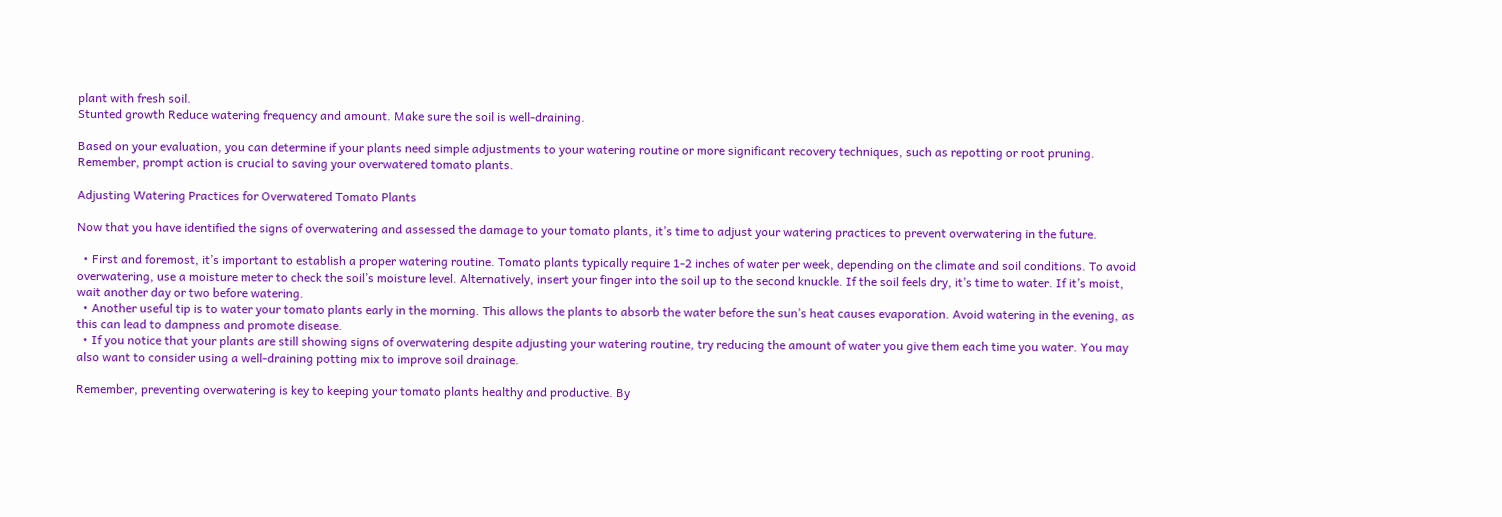plant with fresh soil.
Stunted growth Reduce watering frequency and amount. Make sure the soil is well-draining.

Based on your evaluation, you can determine if your plants need simple adjustments to your watering routine or more significant recovery techniques, such as repotting or root pruning. Remember, prompt action is crucial to saving your overwatered tomato plants.

Adjusting Watering Practices for Overwatered Tomato Plants

Now that you have identified the signs of overwatering and assessed the damage to your tomato plants, it’s time to adjust your watering practices to prevent overwatering in the future.

  • First and foremost, it’s important to establish a proper watering routine. Tomato plants typically require 1-2 inches of water per week, depending on the climate and soil conditions. To avoid overwatering, use a moisture meter to check the soil’s moisture level. Alternatively, insert your finger into the soil up to the second knuckle. If the soil feels dry, it’s time to water. If it’s moist, wait another day or two before watering.
  • Another useful tip is to water your tomato plants early in the morning. This allows the plants to absorb the water before the sun’s heat causes evaporation. Avoid watering in the evening, as this can lead to dampness and promote disease.
  • If you notice that your plants are still showing signs of overwatering despite adjusting your watering routine, try reducing the amount of water you give them each time you water. You may also want to consider using a well-draining potting mix to improve soil drainage.

Remember, preventing overwatering is key to keeping your tomato plants healthy and productive. By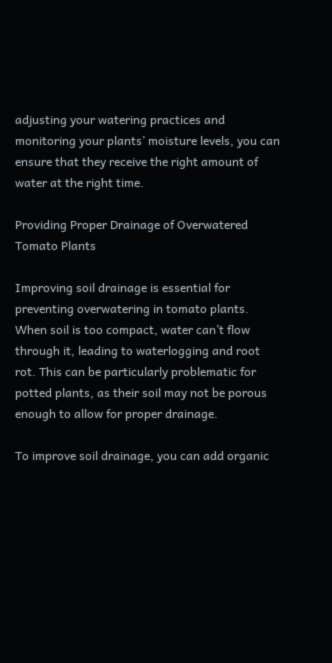adjusting your watering practices and monitoring your plants’ moisture levels, you can ensure that they receive the right amount of water at the right time.

Providing Proper Drainage of Overwatered Tomato Plants

Improving soil drainage is essential for preventing overwatering in tomato plants. When soil is too compact, water can’t flow through it, leading to waterlogging and root rot. This can be particularly problematic for potted plants, as their soil may not be porous enough to allow for proper drainage.

To improve soil drainage, you can add organic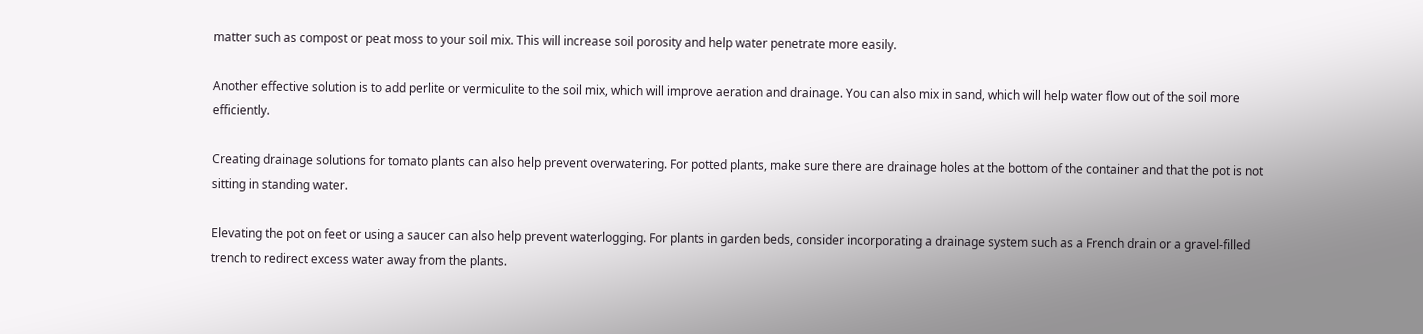matter such as compost or peat moss to your soil mix. This will increase soil porosity and help water penetrate more easily.

Another effective solution is to add perlite or vermiculite to the soil mix, which will improve aeration and drainage. You can also mix in sand, which will help water flow out of the soil more efficiently.

Creating drainage solutions for tomato plants can also help prevent overwatering. For potted plants, make sure there are drainage holes at the bottom of the container and that the pot is not sitting in standing water.

Elevating the pot on feet or using a saucer can also help prevent waterlogging. For plants in garden beds, consider incorporating a drainage system such as a French drain or a gravel-filled trench to redirect excess water away from the plants.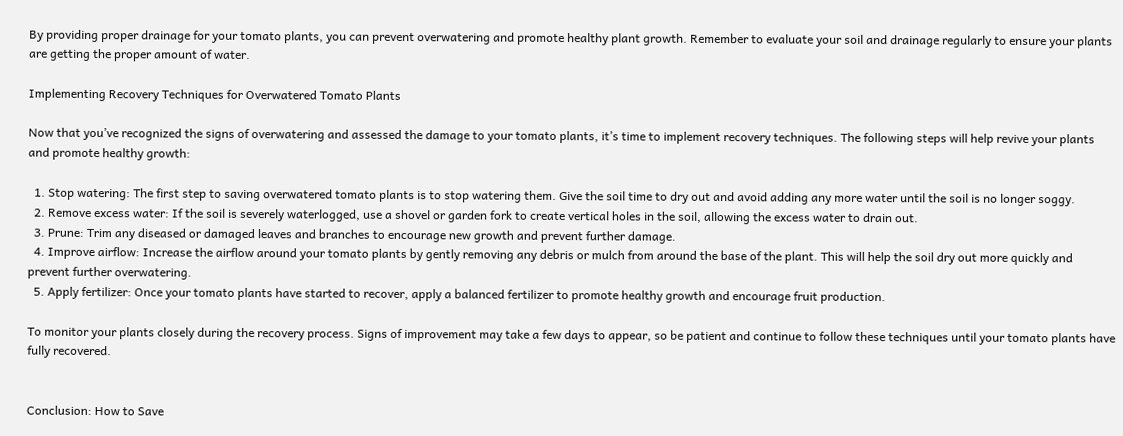By providing proper drainage for your tomato plants, you can prevent overwatering and promote healthy plant growth. Remember to evaluate your soil and drainage regularly to ensure your plants are getting the proper amount of water.

Implementing Recovery Techniques for Overwatered Tomato Plants

Now that you’ve recognized the signs of overwatering and assessed the damage to your tomato plants, it’s time to implement recovery techniques. The following steps will help revive your plants and promote healthy growth:

  1. Stop watering: The first step to saving overwatered tomato plants is to stop watering them. Give the soil time to dry out and avoid adding any more water until the soil is no longer soggy.
  2. Remove excess water: If the soil is severely waterlogged, use a shovel or garden fork to create vertical holes in the soil, allowing the excess water to drain out.
  3. Prune: Trim any diseased or damaged leaves and branches to encourage new growth and prevent further damage.
  4. Improve airflow: Increase the airflow around your tomato plants by gently removing any debris or mulch from around the base of the plant. This will help the soil dry out more quickly and prevent further overwatering.
  5. Apply fertilizer: Once your tomato plants have started to recover, apply a balanced fertilizer to promote healthy growth and encourage fruit production.

To monitor your plants closely during the recovery process. Signs of improvement may take a few days to appear, so be patient and continue to follow these techniques until your tomato plants have fully recovered.


Conclusion: How to Save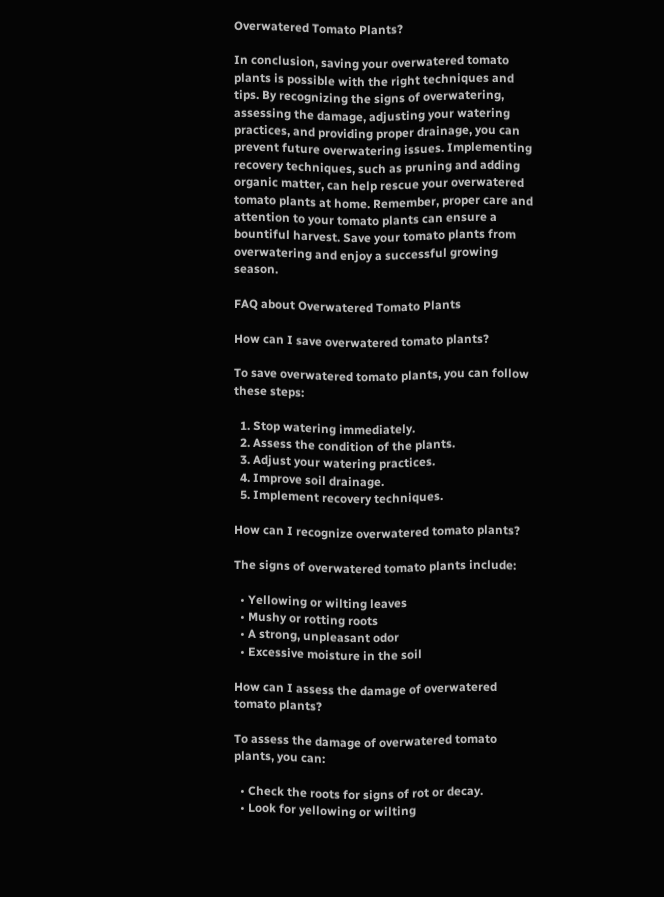Overwatered Tomato Plants?

In conclusion, saving your overwatered tomato plants is possible with the right techniques and tips. By recognizing the signs of overwatering, assessing the damage, adjusting your watering practices, and providing proper drainage, you can prevent future overwatering issues. Implementing recovery techniques, such as pruning and adding organic matter, can help rescue your overwatered tomato plants at home. Remember, proper care and attention to your tomato plants can ensure a bountiful harvest. Save your tomato plants from overwatering and enjoy a successful growing season.

FAQ about Overwatered Tomato Plants

How can I save overwatered tomato plants?

To save overwatered tomato plants, you can follow these steps:

  1. Stop watering immediately.
  2. Assess the condition of the plants.
  3. Adjust your watering practices.
  4. Improve soil drainage.
  5. Implement recovery techniques.

How can I recognize overwatered tomato plants?

The signs of overwatered tomato plants include:

  • Yellowing or wilting leaves
  • Mushy or rotting roots
  • A strong, unpleasant odor
  • Excessive moisture in the soil

How can I assess the damage of overwatered tomato plants?

To assess the damage of overwatered tomato plants, you can:

  • Check the roots for signs of rot or decay.
  • Look for yellowing or wilting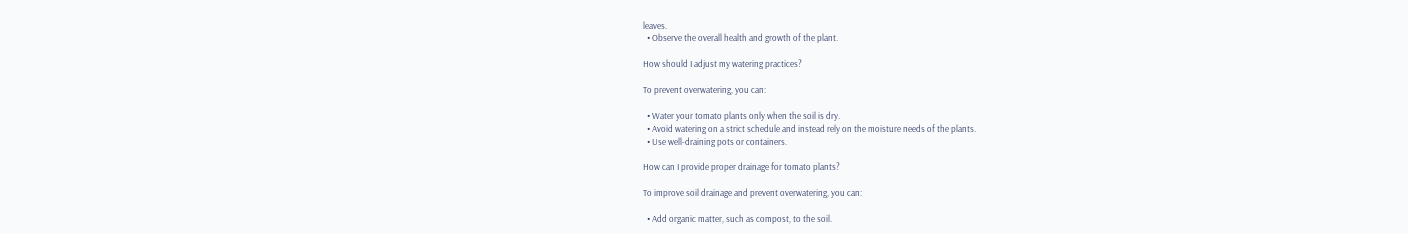leaves.
  • Observe the overall health and growth of the plant.

How should I adjust my watering practices?

To prevent overwatering, you can:

  • Water your tomato plants only when the soil is dry.
  • Avoid watering on a strict schedule and instead rely on the moisture needs of the plants.
  • Use well-draining pots or containers.

How can I provide proper drainage for tomato plants?

To improve soil drainage and prevent overwatering, you can:

  • Add organic matter, such as compost, to the soil.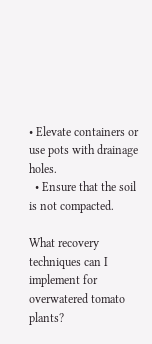• Elevate containers or use pots with drainage holes.
  • Ensure that the soil is not compacted.

What recovery techniques can I implement for overwatered tomato plants?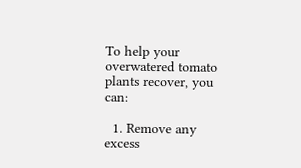To help your overwatered tomato plants recover, you can:

  1. Remove any excess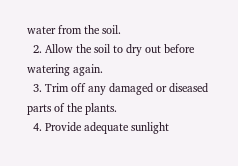water from the soil.
  2. Allow the soil to dry out before watering again.
  3. Trim off any damaged or diseased parts of the plants.
  4. Provide adequate sunlight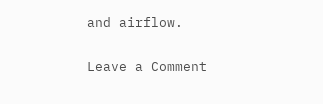and airflow.

Leave a Comment